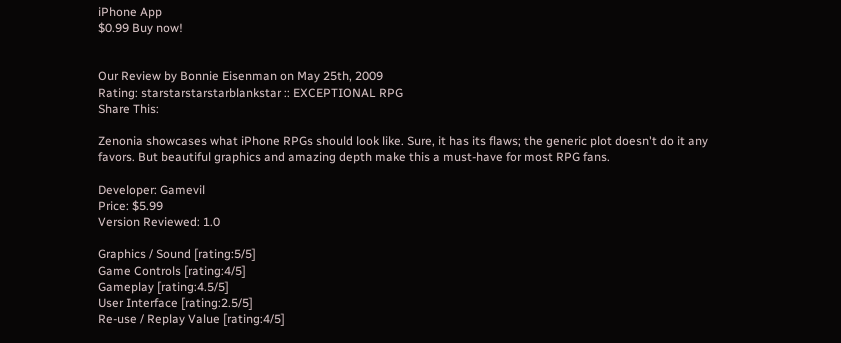iPhone App
$0.99 Buy now!


Our Review by Bonnie Eisenman on May 25th, 2009
Rating: starstarstarstarblankstar :: EXCEPTIONAL RPG
Share This:

Zenonia showcases what iPhone RPGs should look like. Sure, it has its flaws; the generic plot doesn't do it any favors. But beautiful graphics and amazing depth make this a must-have for most RPG fans.

Developer: Gamevil
Price: $5.99
Version Reviewed: 1.0

Graphics / Sound [rating:5/5]
Game Controls [rating:4/5]
Gameplay [rating:4.5/5]
User Interface [rating:2.5/5]
Re-use / Replay Value [rating:4/5]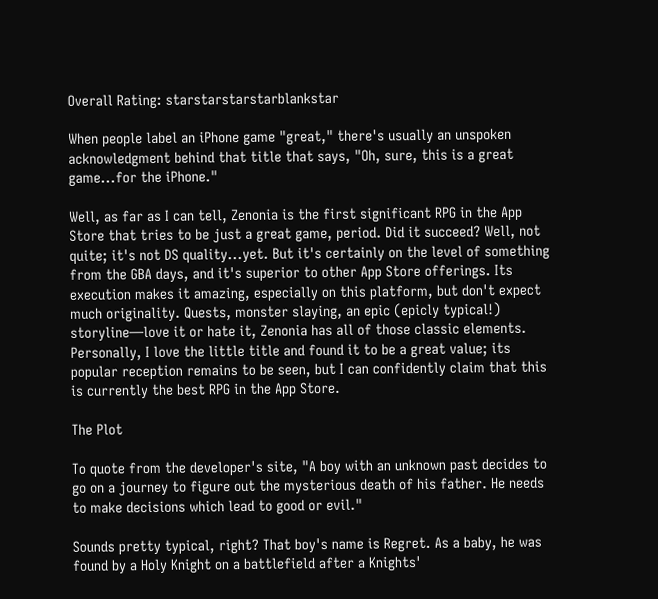Overall Rating: starstarstarstarblankstar

When people label an iPhone game "great," there's usually an unspoken acknowledgment behind that title that says, "Oh, sure, this is a great game...for the iPhone."

Well, as far as I can tell, Zenonia is the first significant RPG in the App Store that tries to be just a great game, period. Did it succeed? Well, not quite; it's not DS quality...yet. But it's certainly on the level of something from the GBA days, and it's superior to other App Store offerings. Its execution makes it amazing, especially on this platform, but don't expect much originality. Quests, monster slaying, an epic (epicly typical!) storyline—love it or hate it, Zenonia has all of those classic elements. Personally, I love the little title and found it to be a great value; its popular reception remains to be seen, but I can confidently claim that this is currently the best RPG in the App Store.

The Plot

To quote from the developer's site, "A boy with an unknown past decides to go on a journey to figure out the mysterious death of his father. He needs to make decisions which lead to good or evil."

Sounds pretty typical, right? That boy's name is Regret. As a baby, he was found by a Holy Knight on a battlefield after a Knights'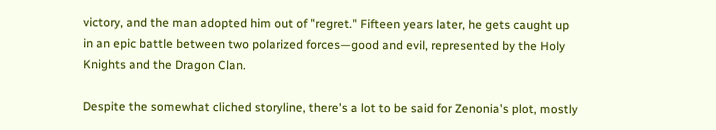victory, and the man adopted him out of "regret." Fifteen years later, he gets caught up in an epic battle between two polarized forces—good and evil, represented by the Holy Knights and the Dragon Clan.

Despite the somewhat cliched storyline, there's a lot to be said for Zenonia's plot, mostly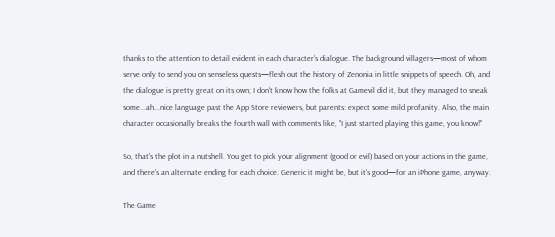thanks to the attention to detail evident in each character's dialogue. The background villagers—most of whom serve only to send you on senseless quests—flesh out the history of Zenonia in little snippets of speech. Oh, and the dialogue is pretty great on its own; I don't know how the folks at Gamevil did it, but they managed to sneak some...ah...nice language past the App Store reviewers, but parents: expect some mild profanity. Also, the main character occasionally breaks the fourth wall with comments like, "I just started playing this game, you know!"

So, that's the plot in a nutshell. You get to pick your alignment (good or evil) based on your actions in the game, and there's an alternate ending for each choice. Generic it might be, but it's good—for an iPhone game, anyway.

The Game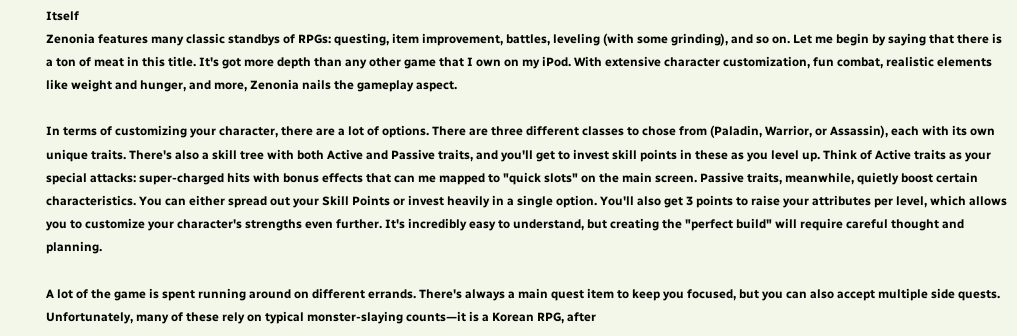Itself
Zenonia features many classic standbys of RPGs: questing, item improvement, battles, leveling (with some grinding), and so on. Let me begin by saying that there is a ton of meat in this title. It's got more depth than any other game that I own on my iPod. With extensive character customization, fun combat, realistic elements like weight and hunger, and more, Zenonia nails the gameplay aspect.

In terms of customizing your character, there are a lot of options. There are three different classes to chose from (Paladin, Warrior, or Assassin), each with its own unique traits. There's also a skill tree with both Active and Passive traits, and you'll get to invest skill points in these as you level up. Think of Active traits as your special attacks: super-charged hits with bonus effects that can me mapped to "quick slots" on the main screen. Passive traits, meanwhile, quietly boost certain characteristics. You can either spread out your Skill Points or invest heavily in a single option. You'll also get 3 points to raise your attributes per level, which allows you to customize your character's strengths even further. It's incredibly easy to understand, but creating the "perfect build" will require careful thought and planning.

A lot of the game is spent running around on different errands. There's always a main quest item to keep you focused, but you can also accept multiple side quests. Unfortunately, many of these rely on typical monster-slaying counts—it is a Korean RPG, after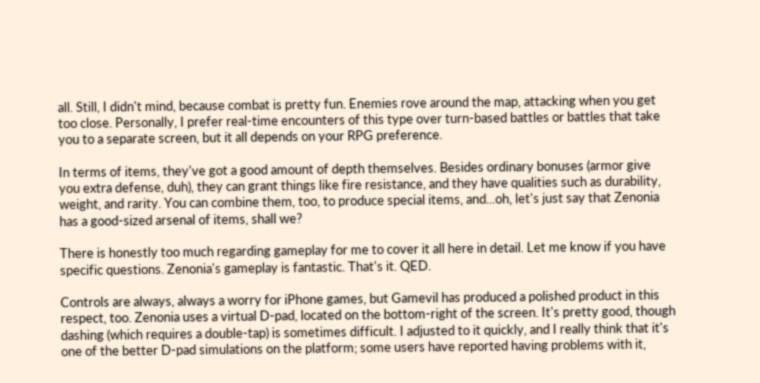all. Still, I didn't mind, because combat is pretty fun. Enemies rove around the map, attacking when you get too close. Personally, I prefer real-time encounters of this type over turn-based battles or battles that take you to a separate screen, but it all depends on your RPG preference.

In terms of items, they've got a good amount of depth themselves. Besides ordinary bonuses (armor give you extra defense, duh), they can grant things like fire resistance, and they have qualities such as durability, weight, and rarity. You can combine them, too, to produce special items, and...oh, let's just say that Zenonia has a good-sized arsenal of items, shall we?

There is honestly too much regarding gameplay for me to cover it all here in detail. Let me know if you have specific questions. Zenonia's gameplay is fantastic. That's it. QED.

Controls are always, always a worry for iPhone games, but Gamevil has produced a polished product in this respect, too. Zenonia uses a virtual D-pad, located on the bottom-right of the screen. It's pretty good, though dashing (which requires a double-tap) is sometimes difficult. I adjusted to it quickly, and I really think that it's one of the better D-pad simulations on the platform; some users have reported having problems with it,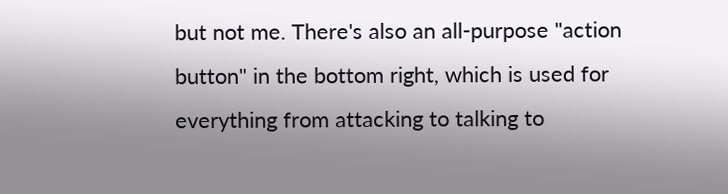but not me. There's also an all-purpose "action button" in the bottom right, which is used for everything from attacking to talking to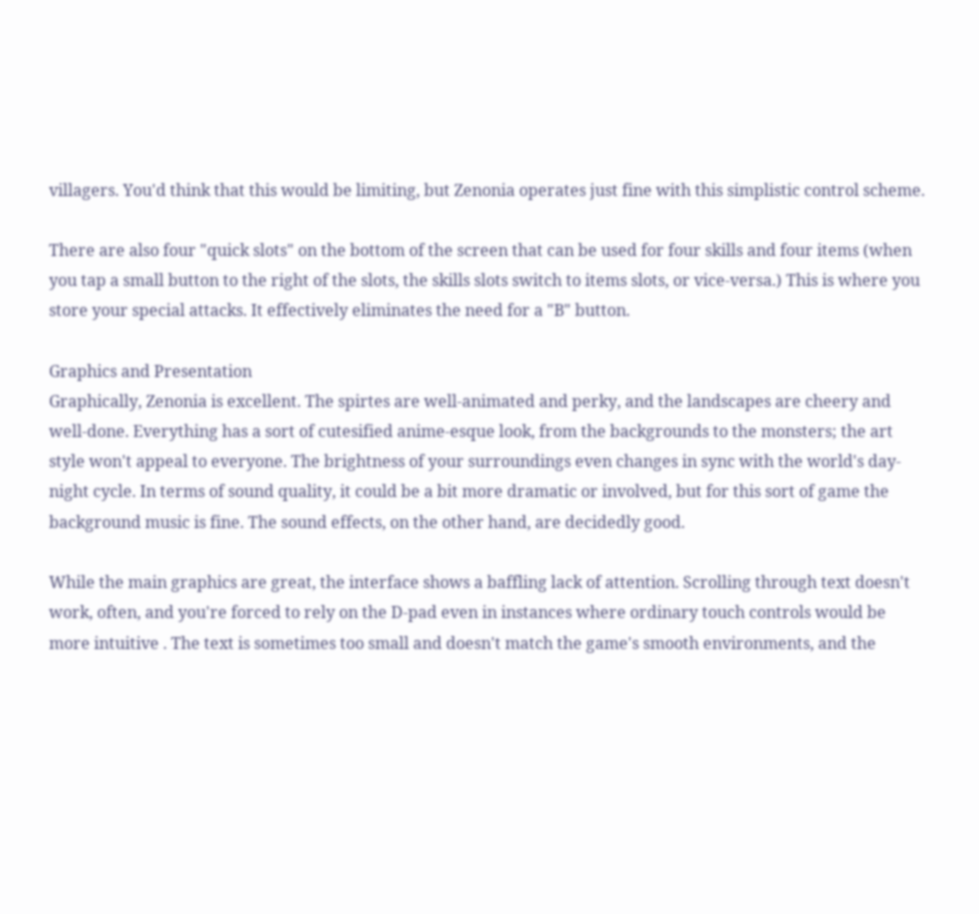villagers. You'd think that this would be limiting, but Zenonia operates just fine with this simplistic control scheme.

There are also four "quick slots" on the bottom of the screen that can be used for four skills and four items (when you tap a small button to the right of the slots, the skills slots switch to items slots, or vice-versa.) This is where you store your special attacks. It effectively eliminates the need for a "B" button.

Graphics and Presentation
Graphically, Zenonia is excellent. The spirtes are well-animated and perky, and the landscapes are cheery and well-done. Everything has a sort of cutesified anime-esque look, from the backgrounds to the monsters; the art style won't appeal to everyone. The brightness of your surroundings even changes in sync with the world's day-night cycle. In terms of sound quality, it could be a bit more dramatic or involved, but for this sort of game the background music is fine. The sound effects, on the other hand, are decidedly good.

While the main graphics are great, the interface shows a baffling lack of attention. Scrolling through text doesn't work, often, and you're forced to rely on the D-pad even in instances where ordinary touch controls would be more intuitive . The text is sometimes too small and doesn't match the game's smooth environments, and the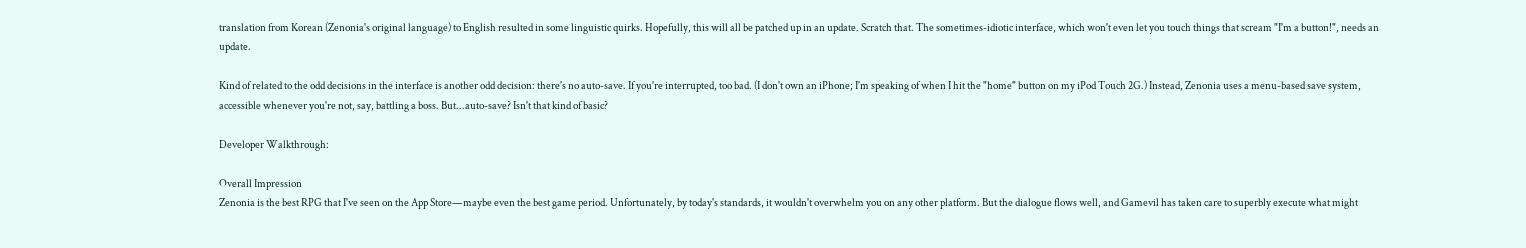translation from Korean (Zenonia's original language) to English resulted in some linguistic quirks. Hopefully, this will all be patched up in an update. Scratch that. The sometimes-idiotic interface, which won't even let you touch things that scream "I'm a button!", needs an update.

Kind of related to the odd decisions in the interface is another odd decision: there's no auto-save. If you're interrupted, too bad. (I don't own an iPhone; I'm speaking of when I hit the "home" button on my iPod Touch 2G.) Instead, Zenonia uses a menu-based save system, accessible whenever you're not, say, battling a boss. But...auto-save? Isn't that kind of basic?

Developer Walkthrough:

Overall Impression
Zenonia is the best RPG that I've seen on the App Store—maybe even the best game period. Unfortunately, by today's standards, it wouldn't overwhelm you on any other platform. But the dialogue flows well, and Gamevil has taken care to superbly execute what might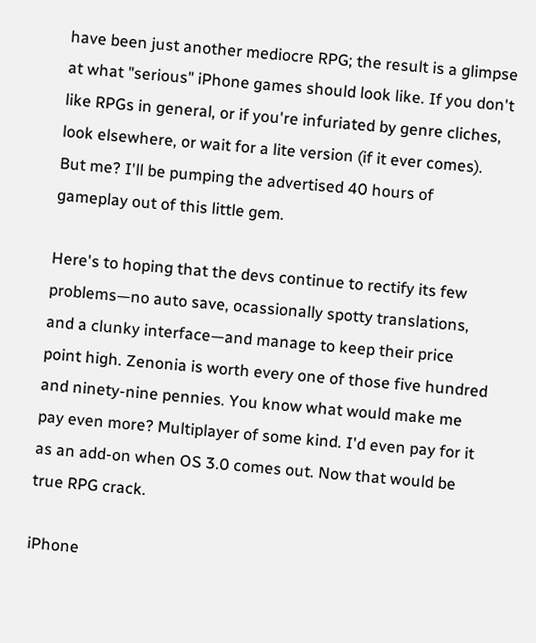have been just another mediocre RPG; the result is a glimpse at what "serious" iPhone games should look like. If you don't like RPGs in general, or if you're infuriated by genre cliches, look elsewhere, or wait for a lite version (if it ever comes). But me? I'll be pumping the advertised 40 hours of gameplay out of this little gem.

Here's to hoping that the devs continue to rectify its few problems—no auto save, ocassionally spotty translations, and a clunky interface—and manage to keep their price point high. Zenonia is worth every one of those five hundred and ninety-nine pennies. You know what would make me pay even more? Multiplayer of some kind. I'd even pay for it as an add-on when OS 3.0 comes out. Now that would be true RPG crack.

iPhone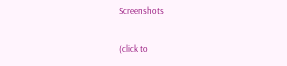Screenshots

(click to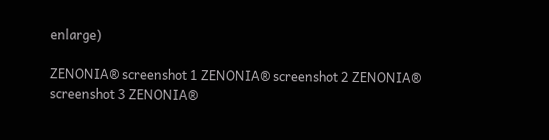enlarge)

ZENONIA® screenshot 1 ZENONIA® screenshot 2 ZENONIA® screenshot 3 ZENONIA®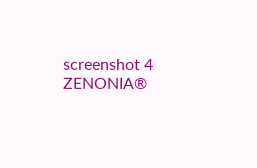screenshot 4 ZENONIA®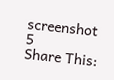screenshot 5
Share This: